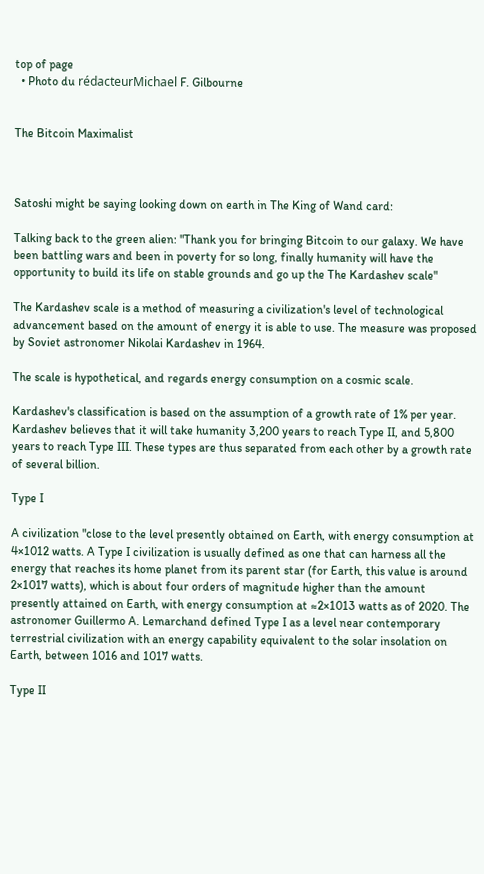top of page
  • Photo du rédacteurMichael F. Gilbourne


The Bitcoin Maximalist



Satoshi might be saying looking down on earth in The King of Wand card:

Talking back to the green alien: "Thank you for bringing Bitcoin to our galaxy. We have been battling wars and been in poverty for so long, finally humanity will have the opportunity to build its life on stable grounds and go up the The Kardashev scale"

The Kardashev scale is a method of measuring a civilization's level of technological advancement based on the amount of energy it is able to use. The measure was proposed by Soviet astronomer Nikolai Kardashev in 1964.

The scale is hypothetical, and regards energy consumption on a cosmic scale.

Kardashev's classification is based on the assumption of a growth rate of 1% per year. Kardashev believes that it will take humanity 3,200 years to reach Type II, and 5,800 years to reach Type III. These types are thus separated from each other by a growth rate of several billion.

Type I

A civilization "close to the level presently obtained on Earth, with energy consumption at 4×1012 watts. A Type I civilization is usually defined as one that can harness all the energy that reaches its home planet from its parent star (for Earth, this value is around 2×1017 watts), which is about four orders of magnitude higher than the amount presently attained on Earth, with energy consumption at ≈2×1013 watts as of 2020. The astronomer Guillermo A. Lemarchand defined Type I as a level near contemporary terrestrial civilization with an energy capability equivalent to the solar insolation on Earth, between 1016 and 1017 watts.

Type II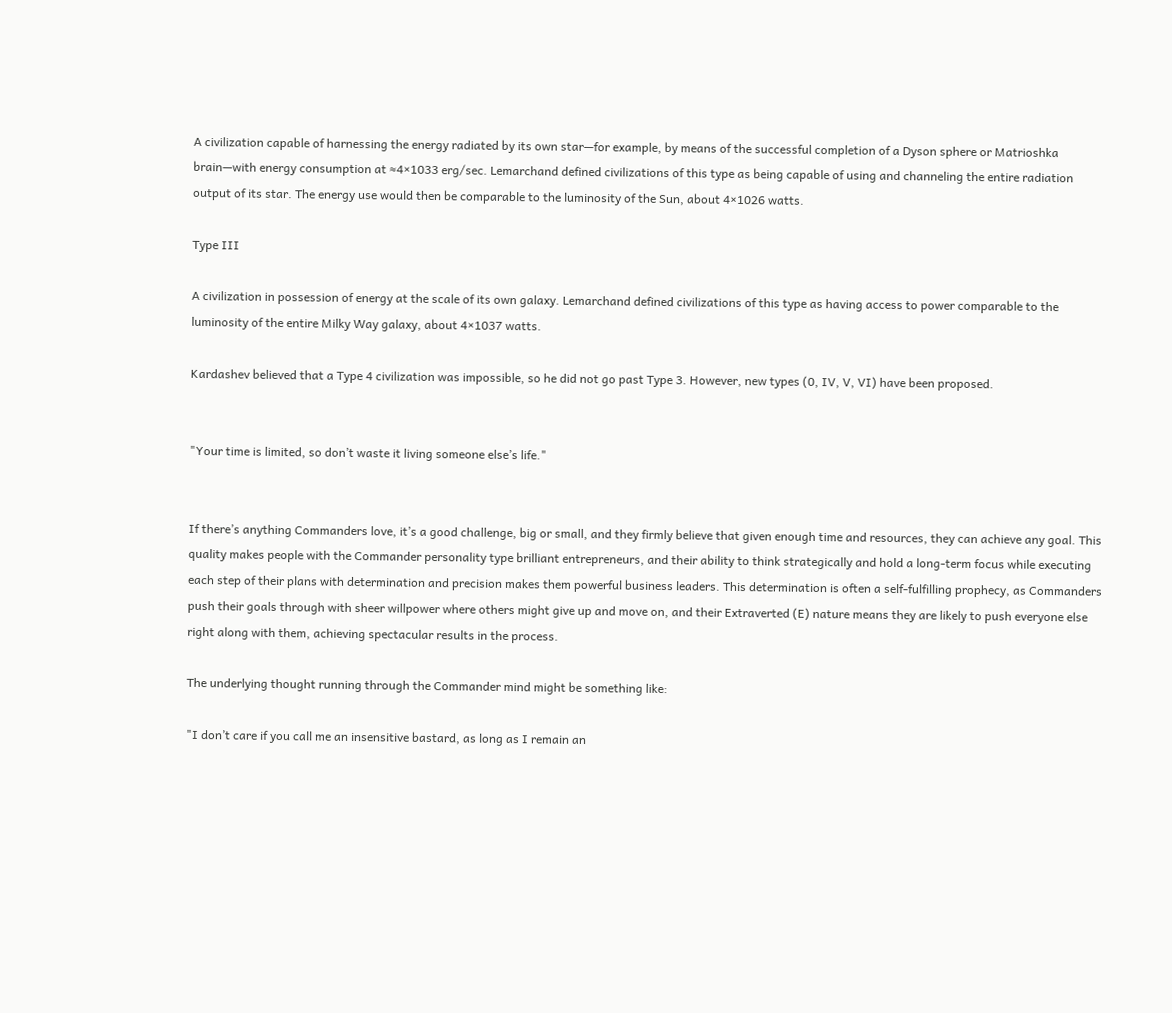A civilization capable of harnessing the energy radiated by its own star—for example, by means of the successful completion of a Dyson sphere or Matrioshka brain—with energy consumption at ≈4×1033 erg/sec. Lemarchand defined civilizations of this type as being capable of using and channeling the entire radiation output of its star. The energy use would then be comparable to the luminosity of the Sun, about 4×1026 watts.

Type III

A civilization in possession of energy at the scale of its own galaxy. Lemarchand defined civilizations of this type as having access to power comparable to the luminosity of the entire Milky Way galaxy, about 4×1037 watts.

Kardashev believed that a Type 4 civilization was impossible, so he did not go past Type 3. However, new types (0, IV, V, VI) have been proposed.


"Your time is limited, so don’t waste it living someone else’s life."


If there’s anything Commanders love, it’s a good challenge, big or small, and they firmly believe that given enough time and resources, they can achieve any goal. This quality makes people with the Commander personality type brilliant entrepreneurs, and their ability to think strategically and hold a long-term focus while executing each step of their plans with determination and precision makes them powerful business leaders. This determination is often a self-fulfilling prophecy, as Commanders push their goals through with sheer willpower where others might give up and move on, and their Extraverted (E) nature means they are likely to push everyone else right along with them, achieving spectacular results in the process.

The underlying thought running through the Commander mind might be something like:

"I don’t care if you call me an insensitive bastard, as long as I remain an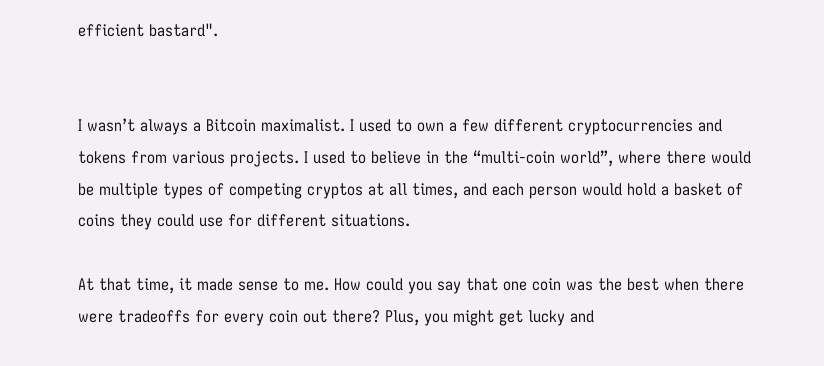efficient bastard".


I wasn’t always a Bitcoin maximalist. I used to own a few different cryptocurrencies and tokens from various projects. I used to believe in the “multi-coin world”, where there would be multiple types of competing cryptos at all times, and each person would hold a basket of coins they could use for different situations.

At that time, it made sense to me. How could you say that one coin was the best when there were tradeoffs for every coin out there? Plus, you might get lucky and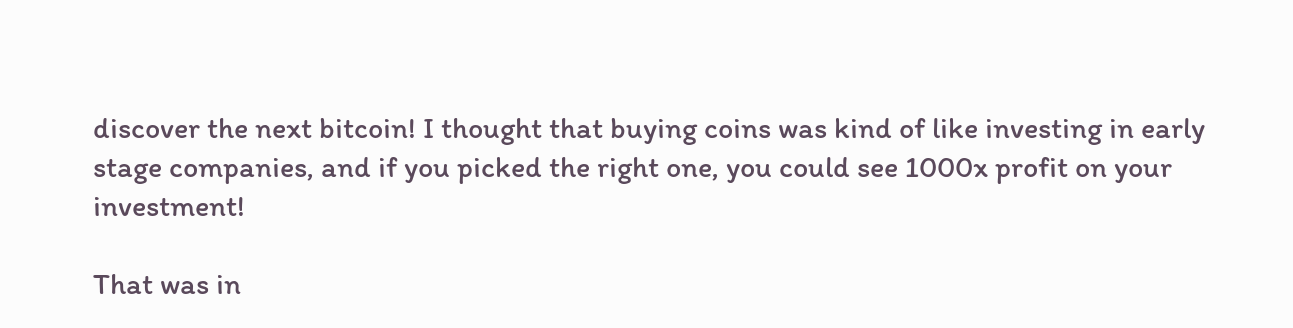discover the next bitcoin! I thought that buying coins was kind of like investing in early stage companies, and if you picked the right one, you could see 1000x profit on your investment!

That was in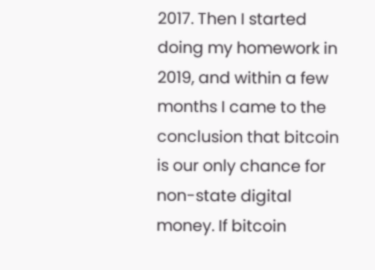2017. Then I started doing my homework in 2019, and within a few months I came to the conclusion that bitcoin is our only chance for non-state digital money. If bitcoin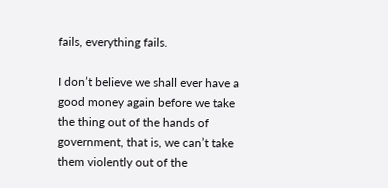fails, everything fails.

I don’t believe we shall ever have a good money again before we take the thing out of the hands of government, that is, we can’t take them violently out of the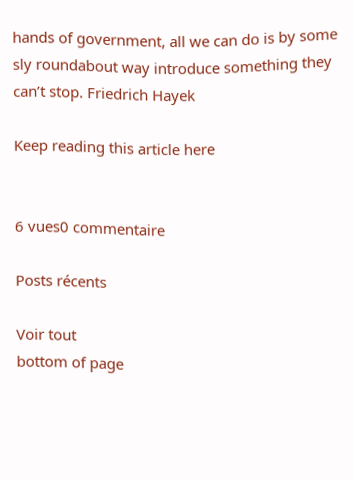hands of government, all we can do is by some sly roundabout way introduce something they can’t stop. Friedrich Hayek

Keep reading this article here


6 vues0 commentaire

Posts récents

Voir tout
bottom of page